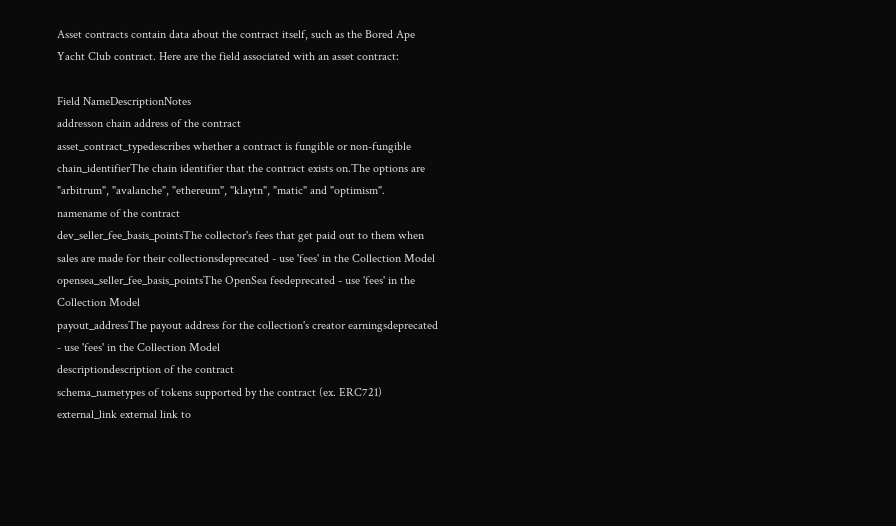Asset contracts contain data about the contract itself, such as the Bored Ape Yacht Club contract. Here are the field associated with an asset contract:

Field NameDescriptionNotes
addresson chain address of the contract
asset_contract_typedescribes whether a contract is fungible or non-fungible
chain_identifierThe chain identifier that the contract exists on.The options are "arbitrum", "avalanche", "ethereum", "klaytn", "matic" and "optimism".
namename of the contract
dev_seller_fee_basis_pointsThe collector's fees that get paid out to them when sales are made for their collectionsdeprecated - use 'fees' in the Collection Model
opensea_seller_fee_basis_pointsThe OpenSea feedeprecated - use 'fees' in the Collection Model
payout_addressThe payout address for the collection's creator earningsdeprecated - use 'fees' in the Collection Model
descriptiondescription of the contract
schema_nametypes of tokens supported by the contract (ex. ERC721)
external_link external link to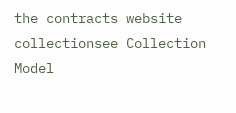the contracts website
collectionsee Collection Model